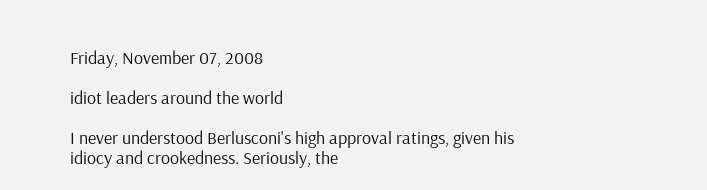Friday, November 07, 2008

idiot leaders around the world

I never understood Berlusconi's high approval ratings, given his idiocy and crookedness. Seriously, the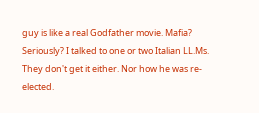guy is like a real Godfather movie. Mafia? Seriously? I talked to one or two Italian LL.Ms. They don't get it either. Nor how he was re-elected.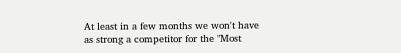At least in a few months we won't have as strong a competitor for the "Most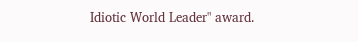Idiotic World Leader" award.